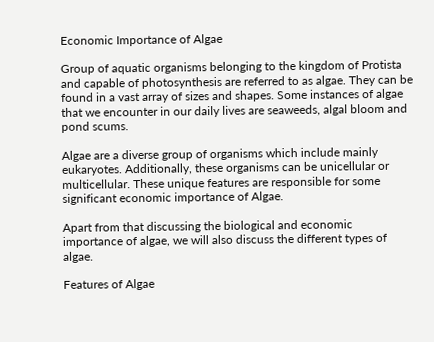Economic Importance of Algae

Group of aquatic organisms belonging to the kingdom of Protista and capable of photosynthesis are referred to as algae. They can be found in a vast array of sizes and shapes. Some instances of algae that we encounter in our daily lives are seaweeds, algal bloom and pond scums.

Algae are a diverse group of organisms which include mainly eukaryotes. Additionally, these organisms can be unicellular or multicellular. These unique features are responsible for some significant economic importance of Algae.

Apart from that discussing the biological and economic importance of algae, we will also discuss the different types of algae.

Features of Algae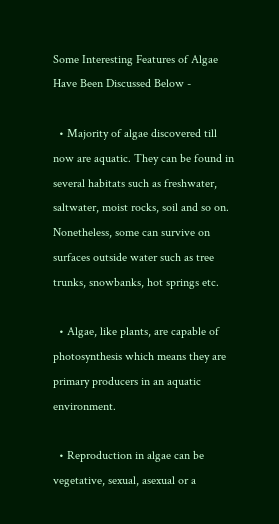Some Interesting Features of Algae Have Been Discussed Below -

  • Majority of algae discovered till now are aquatic. They can be found in several habitats such as freshwater, saltwater, moist rocks, soil and so on. Nonetheless, some can survive on surfaces outside water such as tree trunks, snowbanks, hot springs etc.

  • Algae, like plants, are capable of photosynthesis which means they are primary producers in an aquatic environment.

  • Reproduction in algae can be vegetative, sexual, asexual or a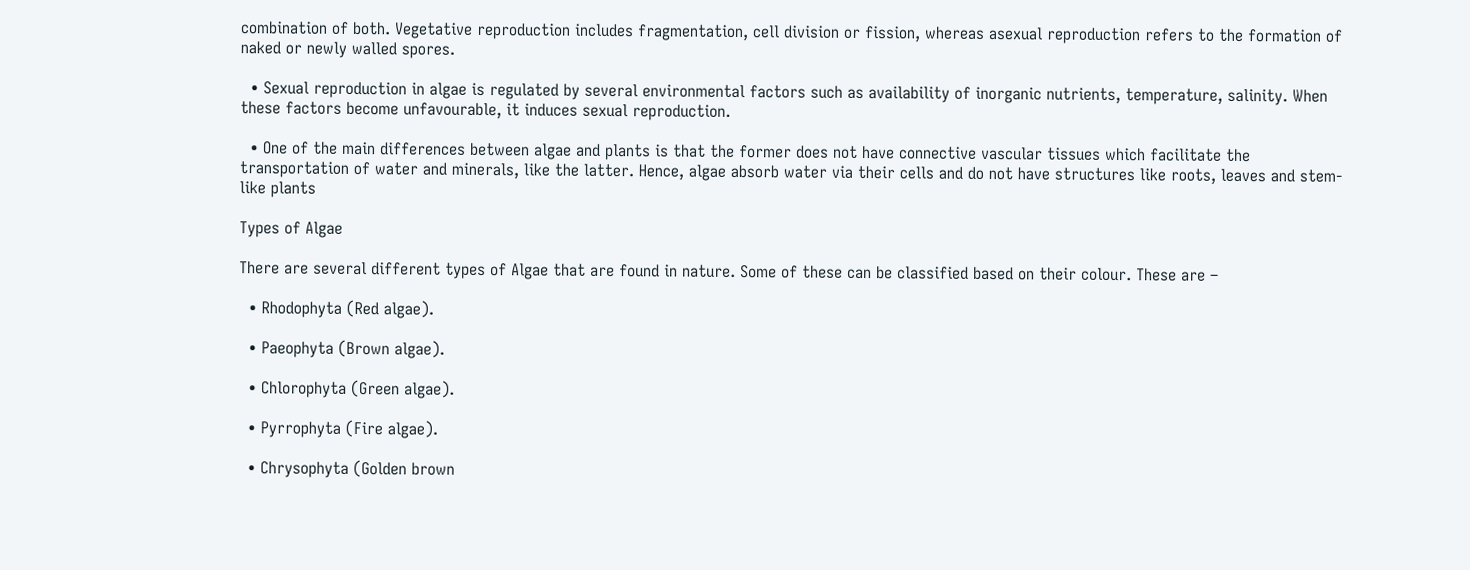combination of both. Vegetative reproduction includes fragmentation, cell division or fission, whereas asexual reproduction refers to the formation of naked or newly walled spores.

  • Sexual reproduction in algae is regulated by several environmental factors such as availability of inorganic nutrients, temperature, salinity. When these factors become unfavourable, it induces sexual reproduction.

  • One of the main differences between algae and plants is that the former does not have connective vascular tissues which facilitate the transportation of water and minerals, like the latter. Hence, algae absorb water via their cells and do not have structures like roots, leaves and stem-like plants

Types of Algae

There are several different types of Algae that are found in nature. Some of these can be classified based on their colour. These are –

  • Rhodophyta (Red algae).

  • Paeophyta (Brown algae).

  • Chlorophyta (Green algae).

  • Pyrrophyta (Fire algae).

  • Chrysophyta (Golden brown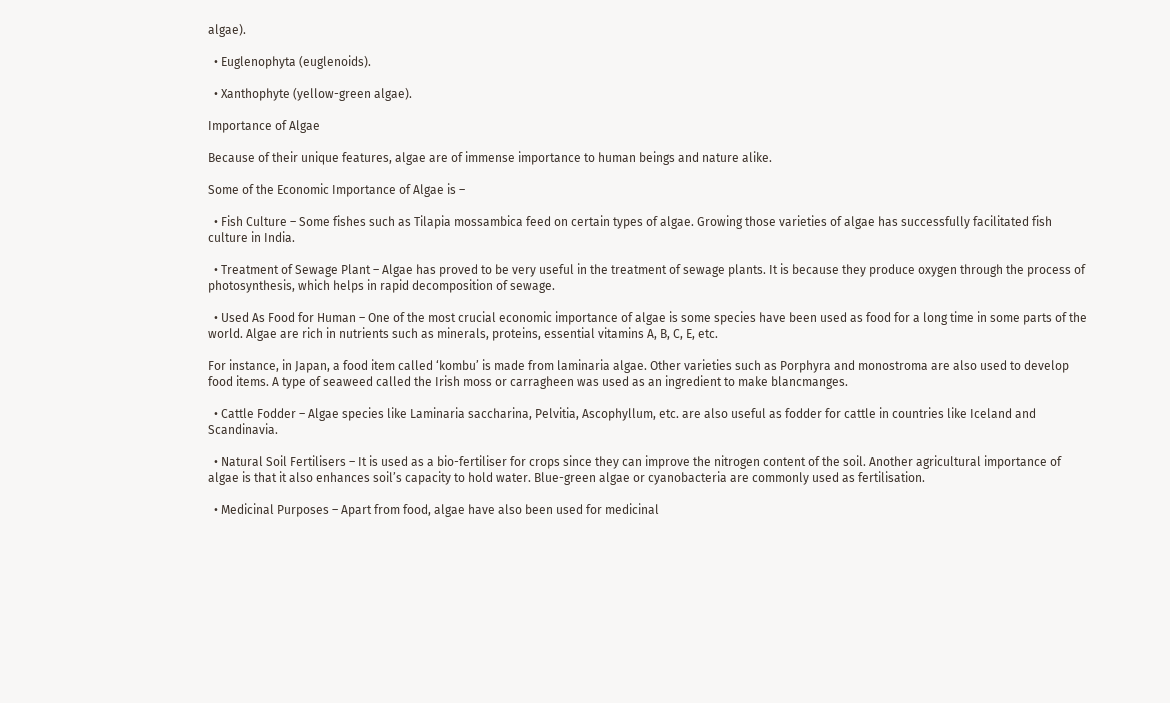algae).

  • Euglenophyta (euglenoids).

  • Xanthophyte (yellow-green algae).

Importance of Algae

Because of their unique features, algae are of immense importance to human beings and nature alike.

Some of the Economic Importance of Algae is –

  • Fish Culture – Some fishes such as Tilapia mossambica feed on certain types of algae. Growing those varieties of algae has successfully facilitated fish culture in India.

  • Treatment of Sewage Plant – Algae has proved to be very useful in the treatment of sewage plants. It is because they produce oxygen through the process of photosynthesis, which helps in rapid decomposition of sewage.

  • Used As Food for Human – One of the most crucial economic importance of algae is some species have been used as food for a long time in some parts of the world. Algae are rich in nutrients such as minerals, proteins, essential vitamins A, B, C, E, etc.

For instance, in Japan, a food item called ‘kombu’ is made from laminaria algae. Other varieties such as Porphyra and monostroma are also used to develop food items. A type of seaweed called the Irish moss or carragheen was used as an ingredient to make blancmanges.

  • Cattle Fodder – Algae species like Laminaria saccharina, Pelvitia, Ascophyllum, etc. are also useful as fodder for cattle in countries like Iceland and Scandinavia.

  • Natural Soil Fertilisers – It is used as a bio-fertiliser for crops since they can improve the nitrogen content of the soil. Another agricultural importance of algae is that it also enhances soil’s capacity to hold water. Blue-green algae or cyanobacteria are commonly used as fertilisation.

  • Medicinal Purposes – Apart from food, algae have also been used for medicinal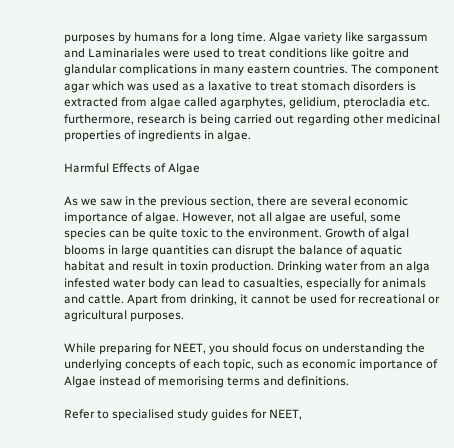purposes by humans for a long time. Algae variety like sargassum and Laminariales were used to treat conditions like goitre and glandular complications in many eastern countries. The component agar which was used as a laxative to treat stomach disorders is extracted from algae called agarphytes, gelidium, pterocladia etc.  furthermore, research is being carried out regarding other medicinal properties of ingredients in algae.

Harmful Effects of Algae

As we saw in the previous section, there are several economic importance of algae. However, not all algae are useful, some species can be quite toxic to the environment. Growth of algal blooms in large quantities can disrupt the balance of aquatic habitat and result in toxin production. Drinking water from an alga infested water body can lead to casualties, especially for animals and cattle. Apart from drinking, it cannot be used for recreational or agricultural purposes.

While preparing for NEET, you should focus on understanding the underlying concepts of each topic, such as economic importance of Algae instead of memorising terms and definitions.

Refer to specialised study guides for NEET,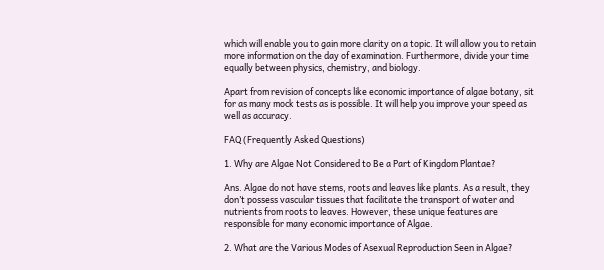which will enable you to gain more clarity on a topic. It will allow you to retain more information on the day of examination. Furthermore, divide your time equally between physics, chemistry, and biology.

Apart from revision of concepts like economic importance of algae botany, sit for as many mock tests as is possible. It will help you improve your speed as well as accuracy.

FAQ (Frequently Asked Questions)

1. Why are Algae Not Considered to Be a Part of Kingdom Plantae?

Ans. Algae do not have stems, roots and leaves like plants. As a result, they don’t possess vascular tissues that facilitate the transport of water and nutrients from roots to leaves. However, these unique features are responsible for many economic importance of Algae.

2. What are the Various Modes of Asexual Reproduction Seen in Algae?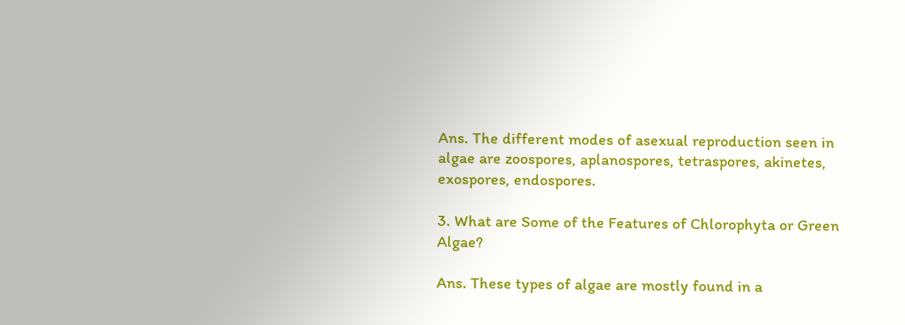Ans. The different modes of asexual reproduction seen in algae are zoospores, aplanospores, tetraspores, akinetes, exospores, endospores.

3. What are Some of the Features of Chlorophyta or Green Algae?

Ans. These types of algae are mostly found in a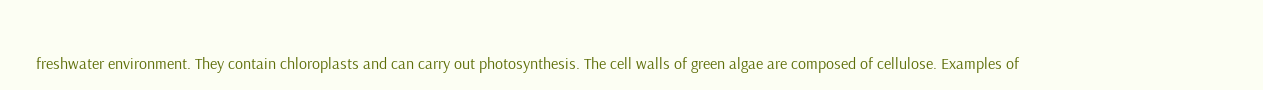freshwater environment. They contain chloroplasts and can carry out photosynthesis. The cell walls of green algae are composed of cellulose. Examples of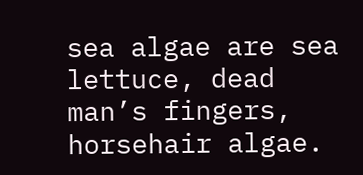sea algae are sea lettuce, dead man’s fingers, horsehair algae.